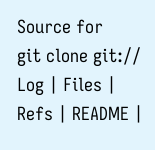Source for
git clone git://
Log | Files | Refs | README |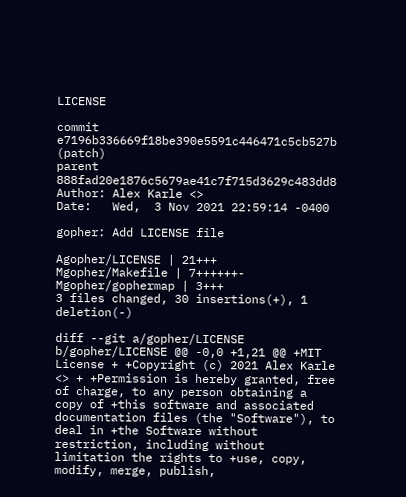LICENSE

commit e7196b336669f18be390e5591c446471c5cb527b (patch)
parent 888fad20e1876c5679ae41c7f715d3629c483dd8
Author: Alex Karle <>
Date:   Wed,  3 Nov 2021 22:59:14 -0400

gopher: Add LICENSE file

Agopher/LICENSE | 21+++
Mgopher/Makefile | 7++++++-
Mgopher/gophermap | 3+++
3 files changed, 30 insertions(+), 1 deletion(-)

diff --git a/gopher/LICENSE b/gopher/LICENSE @@ -0,0 +1,21 @@ +MIT License + +Copyright (c) 2021 Alex Karle <> + +Permission is hereby granted, free of charge, to any person obtaining a copy of +this software and associated documentation files (the "Software"), to deal in +the Software without restriction, including without limitation the rights to +use, copy, modify, merge, publish,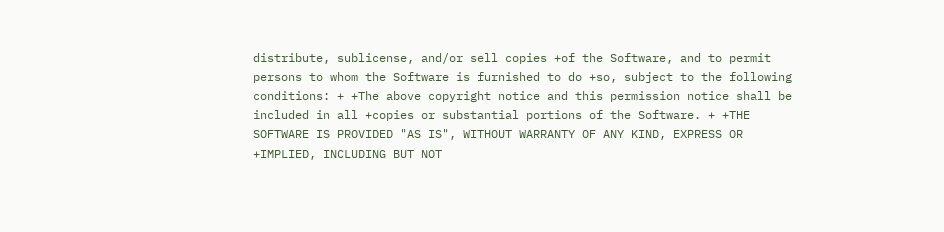distribute, sublicense, and/or sell copies +of the Software, and to permit persons to whom the Software is furnished to do +so, subject to the following conditions: + +The above copyright notice and this permission notice shall be included in all +copies or substantial portions of the Software. + +THE SOFTWARE IS PROVIDED "AS IS", WITHOUT WARRANTY OF ANY KIND, EXPRESS OR +IMPLIED, INCLUDING BUT NOT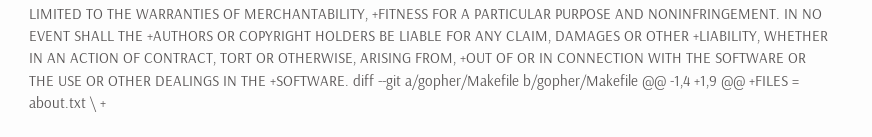LIMITED TO THE WARRANTIES OF MERCHANTABILITY, +FITNESS FOR A PARTICULAR PURPOSE AND NONINFRINGEMENT. IN NO EVENT SHALL THE +AUTHORS OR COPYRIGHT HOLDERS BE LIABLE FOR ANY CLAIM, DAMAGES OR OTHER +LIABILITY, WHETHER IN AN ACTION OF CONTRACT, TORT OR OTHERWISE, ARISING FROM, +OUT OF OR IN CONNECTION WITH THE SOFTWARE OR THE USE OR OTHER DEALINGS IN THE +SOFTWARE. diff --git a/gopher/Makefile b/gopher/Makefile @@ -1,4 +1,9 @@ +FILES = about.txt \ +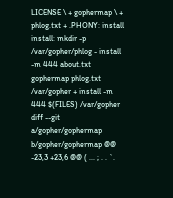LICENSE \ + gophermap \ + phlog.txt + .PHONY: install install: mkdir -p /var/gopher/phlog - install -m 444 about.txt gophermap phlog.txt /var/gopher + install -m 444 $(FILES) /var/gopher diff --git a/gopher/gophermap b/gopher/gophermap @@ -23,3 +23,6 @@ ( ... ; . . `.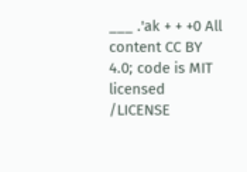___ .'ak + + +0 All content CC BY 4.0; code is MIT licensed /LICENSE